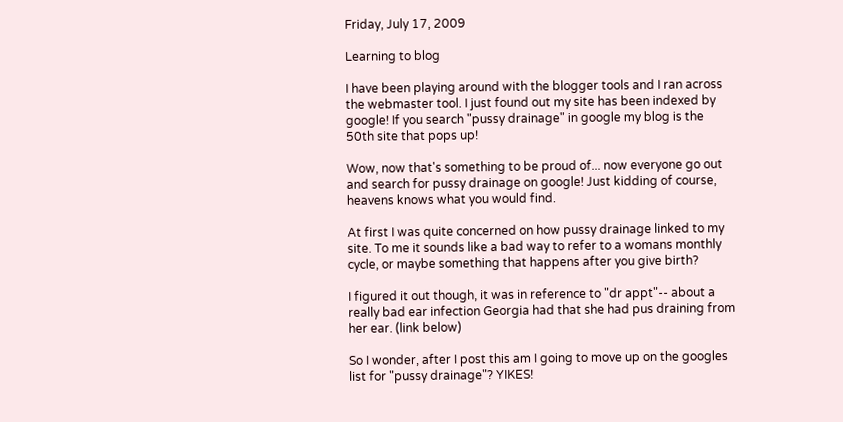Friday, July 17, 2009

Learning to blog

I have been playing around with the blogger tools and I ran across the webmaster tool. I just found out my site has been indexed by google! If you search "pussy drainage" in google my blog is the 50th site that pops up!

Wow, now that's something to be proud of... now everyone go out and search for pussy drainage on google! Just kidding of course, heavens knows what you would find.

At first I was quite concerned on how pussy drainage linked to my site. To me it sounds like a bad way to refer to a womans monthly cycle, or maybe something that happens after you give birth?

I figured it out though, it was in reference to "dr appt"-- about a really bad ear infection Georgia had that she had pus draining from her ear. (link below)

So I wonder, after I post this am I going to move up on the googles list for "pussy drainage"? YIKES!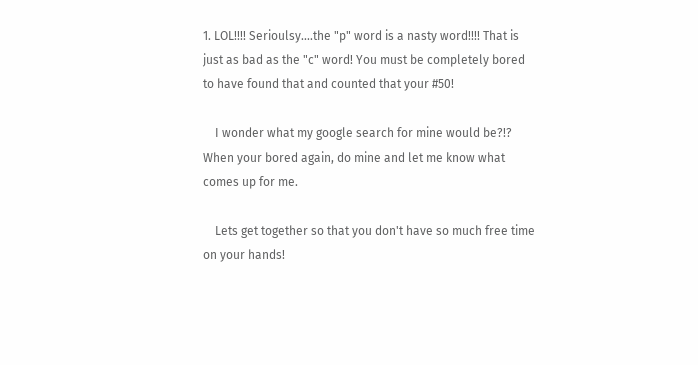1. LOL!!!! Serioulsy....the "p" word is a nasty word!!!! That is just as bad as the "c" word! You must be completely bored to have found that and counted that your #50!

    I wonder what my google search for mine would be?!? When your bored again, do mine and let me know what comes up for me.

    Lets get together so that you don't have so much free time on your hands!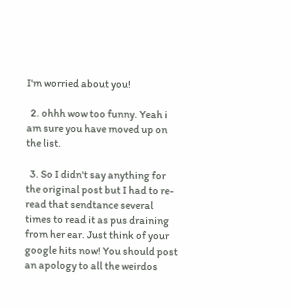I'm worried about you!

  2. ohhh wow too funny. Yeah i am sure you have moved up on the list.

  3. So I didn't say anything for the original post but I had to re-read that sendtance several times to read it as pus draining from her ear. Just think of your google hits now! You should post an apology to all the weirdos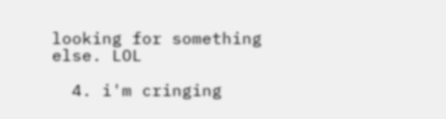looking for something else. LOL

  4. i'm cringing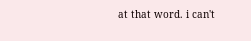at that word. i can't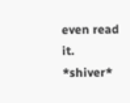even read it. *shiver*